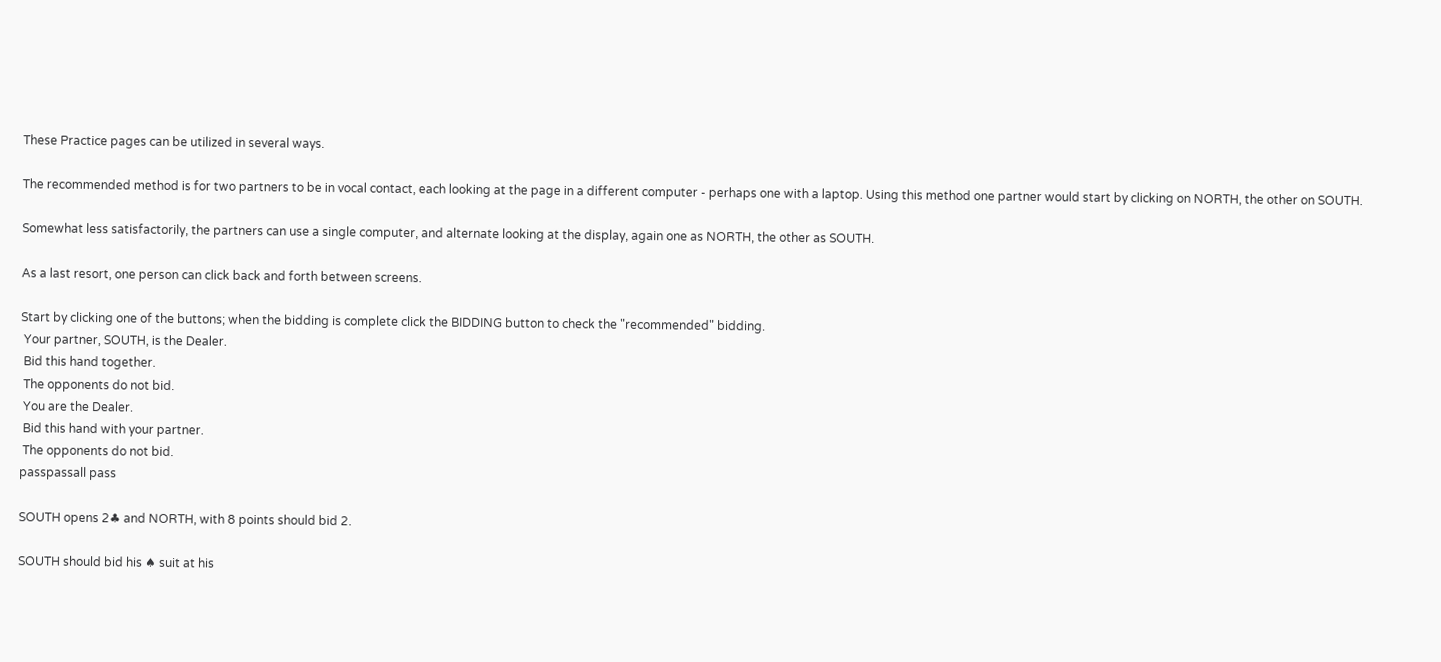These Practice pages can be utilized in several ways.

The recommended method is for two partners to be in vocal contact, each looking at the page in a different computer - perhaps one with a laptop. Using this method one partner would start by clicking on NORTH, the other on SOUTH.

Somewhat less satisfactorily, the partners can use a single computer, and alternate looking at the display, again one as NORTH, the other as SOUTH.

As a last resort, one person can click back and forth between screens.

Start by clicking one of the buttons; when the bidding is complete click the BIDDING button to check the "recommended" bidding.
 Your partner, SOUTH, is the Dealer.
 Bid this hand together.
 The opponents do not bid.
 You are the Dealer.
 Bid this hand with your partner.
 The opponents do not bid.
passpassall pass

SOUTH opens 2♣ and NORTH, with 8 points should bid 2.

SOUTH should bid his ♠ suit at his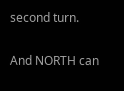second turn.

And NORTH can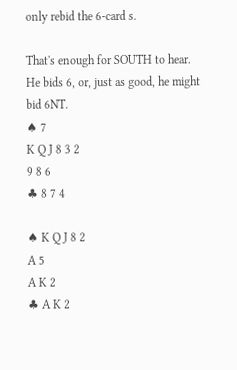only rebid the 6-card s.

That's enough for SOUTH to hear. He bids 6, or, just as good, he might bid 6NT.
♠ 7
K Q J 8 3 2
9 8 6
♣ 8 7 4

♠ K Q J 8 2
A 5
A K 2
♣ A K 2